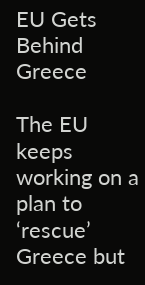EU Gets Behind Greece

The EU keeps working on a plan to ‘rescue’ Greece but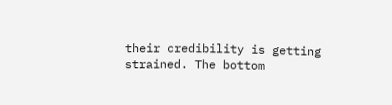their credibility is getting strained. The bottom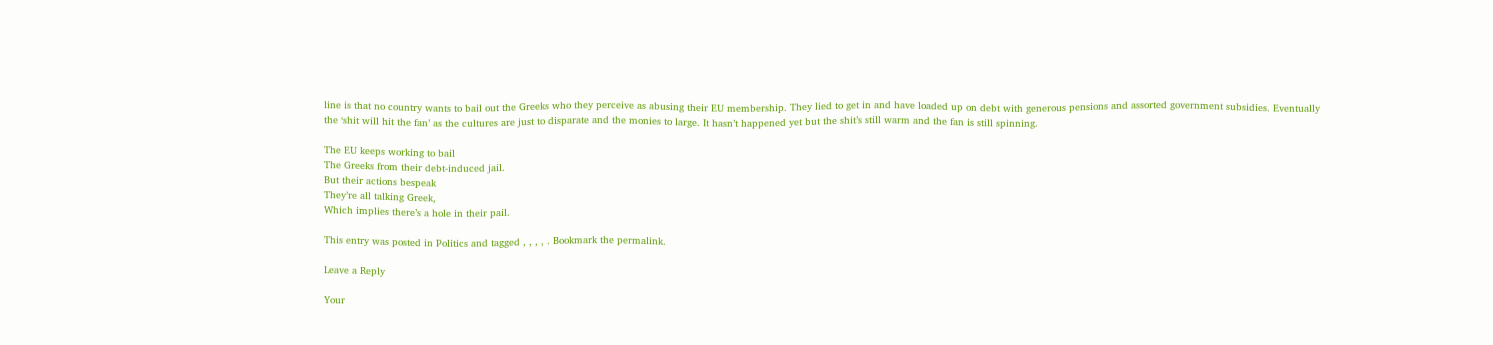line is that no country wants to bail out the Greeks who they perceive as abusing their EU membership. They lied to get in and have loaded up on debt with generous pensions and assorted government subsidies. Eventually the ‘shit will hit the fan’ as the cultures are just to disparate and the monies to large. It hasn’t happened yet but the shit’s still warm and the fan is still spinning.

The EU keeps working to bail
The Greeks from their debt-induced jail.
But their actions bespeak
They’re all talking Greek,
Which implies there’s a hole in their pail.

This entry was posted in Politics and tagged , , , , . Bookmark the permalink.

Leave a Reply

Your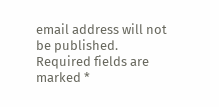email address will not be published. Required fields are marked *